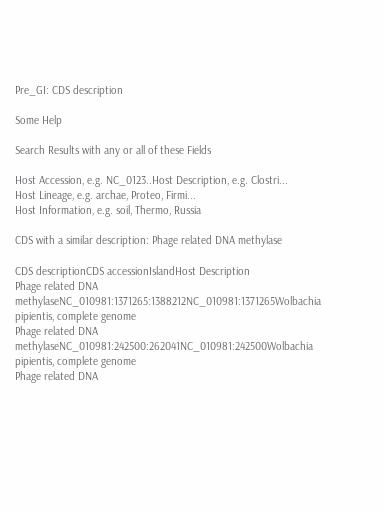Pre_GI: CDS description

Some Help

Search Results with any or all of these Fields

Host Accession, e.g. NC_0123..Host Description, e.g. Clostri...
Host Lineage, e.g. archae, Proteo, Firmi...
Host Information, e.g. soil, Thermo, Russia

CDS with a similar description: Phage related DNA methylase

CDS descriptionCDS accessionIslandHost Description
Phage related DNA methylaseNC_010981:1371265:1388212NC_010981:1371265Wolbachia pipientis, complete genome
Phage related DNA methylaseNC_010981:242500:262041NC_010981:242500Wolbachia pipientis, complete genome
Phage related DNA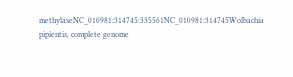methylaseNC_010981:314745:335561NC_010981:314745Wolbachia pipientis, complete genome